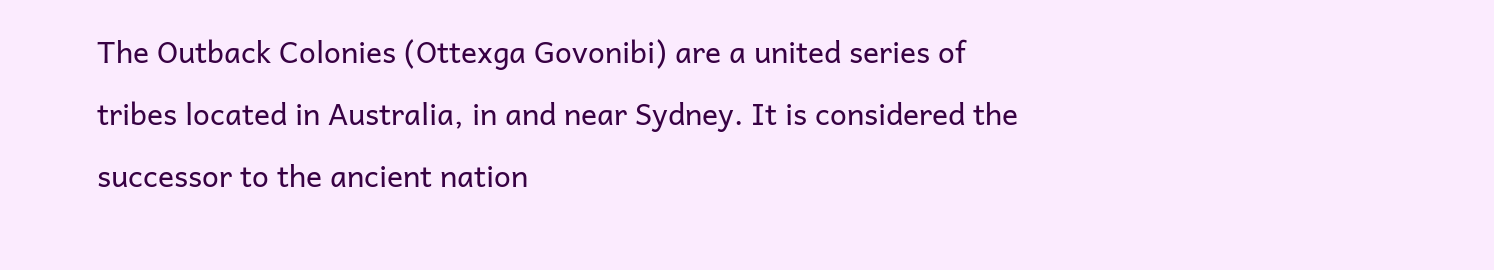The Outback Colonies (Ottexga Govonibi) are a united series of tribes located in Australia, in and near Sydney. It is considered the successor to the ancient nation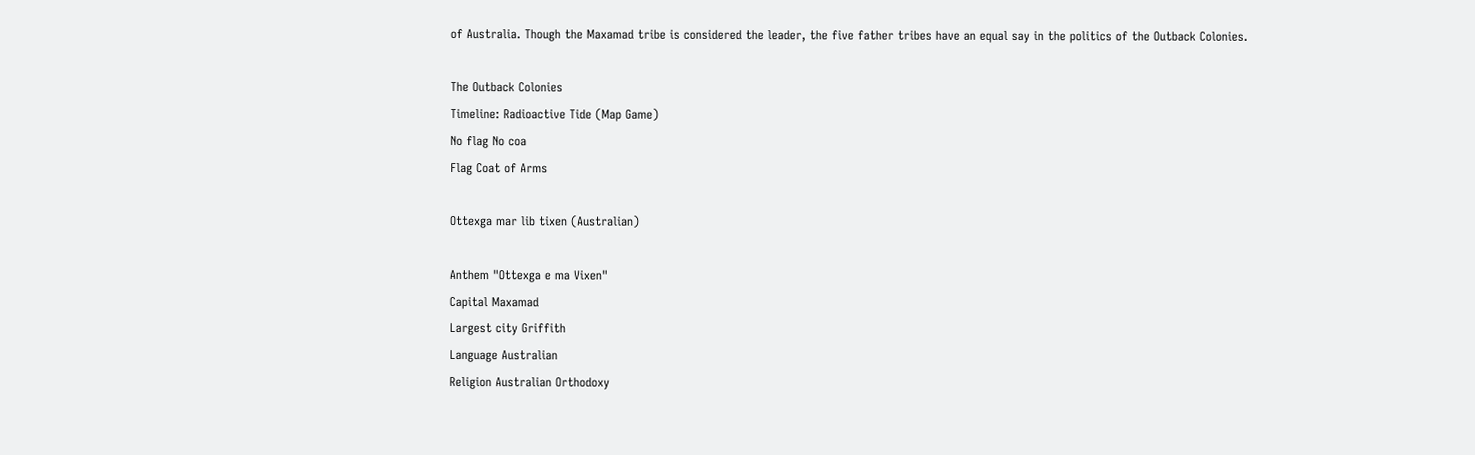of Australia. Though the Maxamad tribe is considered the leader, the five father tribes have an equal say in the politics of the Outback Colonies.

The Outback Colonies
Timeline: Radioactive Tide (Map Game)
No flag No coa
Flag Coat of Arms

Ottexga mar lib tixen (Australian)

Anthem "Ottexga e ma Vixen"
Capital Maxamad
Largest city Griffith
Language Australian
Religion Australian Orthodoxy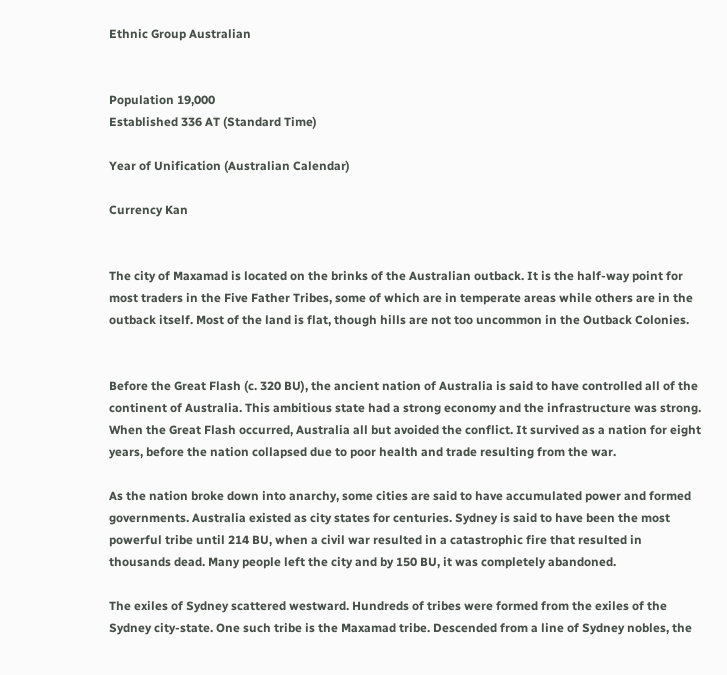Ethnic Group Australian


Population 19,000
Established 336 AT (Standard Time)

Year of Unification (Australian Calendar)

Currency Kan


The city of Maxamad is located on the brinks of the Australian outback. It is the half-way point for most traders in the Five Father Tribes, some of which are in temperate areas while others are in the outback itself. Most of the land is flat, though hills are not too uncommon in the Outback Colonies.


Before the Great Flash (c. 320 BU), the ancient nation of Australia is said to have controlled all of the continent of Australia. This ambitious state had a strong economy and the infrastructure was strong. When the Great Flash occurred, Australia all but avoided the conflict. It survived as a nation for eight years, before the nation collapsed due to poor health and trade resulting from the war.

As the nation broke down into anarchy, some cities are said to have accumulated power and formed governments. Australia existed as city states for centuries. Sydney is said to have been the most powerful tribe until 214 BU, when a civil war resulted in a catastrophic fire that resulted in thousands dead. Many people left the city and by 150 BU, it was completely abandoned.

The exiles of Sydney scattered westward. Hundreds of tribes were formed from the exiles of the Sydney city-state. One such tribe is the Maxamad tribe. Descended from a line of Sydney nobles, the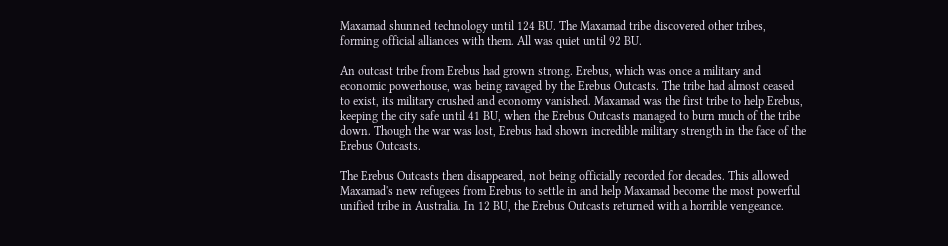Maxamad shunned technology until 124 BU. The Maxamad tribe discovered other tribes, forming official alliances with them. All was quiet until 92 BU.

An outcast tribe from Erebus had grown strong. Erebus, which was once a military and economic powerhouse, was being ravaged by the Erebus Outcasts. The tribe had almost ceased to exist, its military crushed and economy vanished. Maxamad was the first tribe to help Erebus, keeping the city safe until 41 BU, when the Erebus Outcasts managed to burn much of the tribe down. Though the war was lost, Erebus had shown incredible military strength in the face of the Erebus Outcasts.

The Erebus Outcasts then disappeared, not being officially recorded for decades. This allowed Maxamad's new refugees from Erebus to settle in and help Maxamad become the most powerful unified tribe in Australia. In 12 BU, the Erebus Outcasts returned with a horrible vengeance.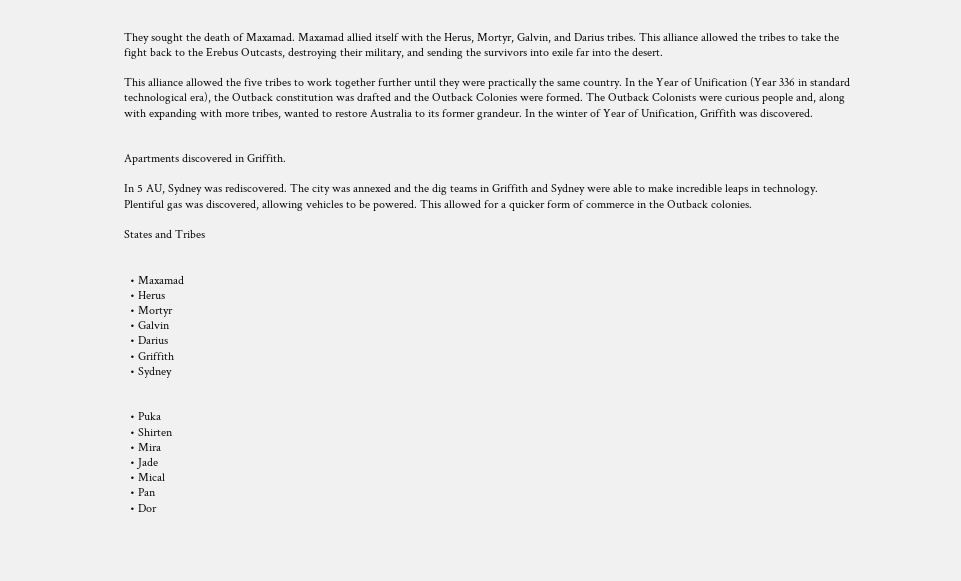They sought the death of Maxamad. Maxamad allied itself with the Herus, Mortyr, Galvin, and Darius tribes. This alliance allowed the tribes to take the fight back to the Erebus Outcasts, destroying their military, and sending the survivors into exile far into the desert.

This alliance allowed the five tribes to work together further until they were practically the same country. In the Year of Unification (Year 336 in standard technological era), the Outback constitution was drafted and the Outback Colonies were formed. The Outback Colonists were curious people and, along with expanding with more tribes, wanted to restore Australia to its former grandeur. In the winter of Year of Unification, Griffith was discovered.


Apartments discovered in Griffith.

In 5 AU, Sydney was rediscovered. The city was annexed and the dig teams in Griffith and Sydney were able to make incredible leaps in technology. Plentiful gas was discovered, allowing vehicles to be powered. This allowed for a quicker form of commerce in the Outback colonies.

States and Tribes


  • Maxamad
  • Herus
  • Mortyr
  • Galvin
  • Darius
  • Griffith
  • Sydney


  • Puka
  • Shirten
  • Mira
  • Jade
  • Mical
  • Pan
  • Dor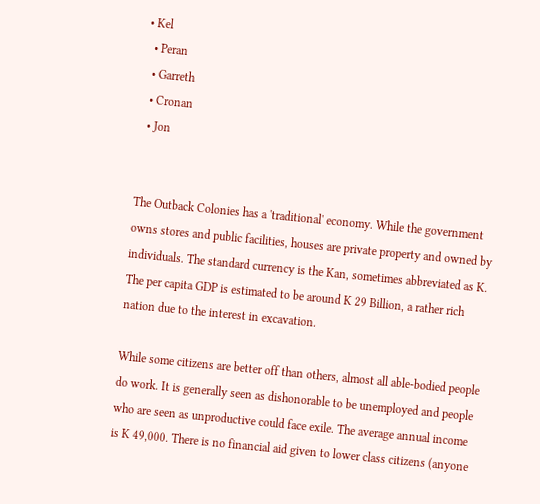• Kel
  • Peran
  • Garreth
  • Cronan
  • Jon


The Outback Colonies has a 'traditional' economy. While the government owns stores and public facilities, houses are private property and owned by individuals. The standard currency is the Kan, sometimes abbreviated as K. The per capita GDP is estimated to be around K 29 Billion, a rather rich nation due to the interest in excavation.

While some citizens are better off than others, almost all able-bodied people do work. It is generally seen as dishonorable to be unemployed and people who are seen as unproductive could face exile. The average annual income is K 49,000. There is no financial aid given to lower class citizens (anyone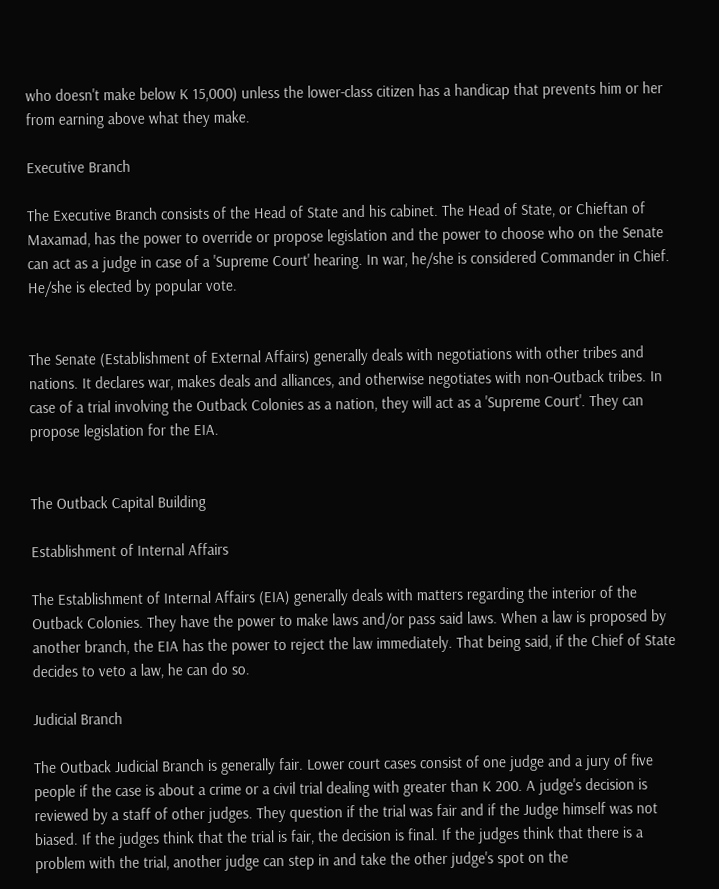who doesn't make below K 15,000) unless the lower-class citizen has a handicap that prevents him or her from earning above what they make.

Executive Branch

The Executive Branch consists of the Head of State and his cabinet. The Head of State, or Chieftan of Maxamad, has the power to override or propose legislation and the power to choose who on the Senate can act as a judge in case of a 'Supreme Court' hearing. In war, he/she is considered Commander in Chief. He/she is elected by popular vote.


The Senate (Establishment of External Affairs) generally deals with negotiations with other tribes and nations. It declares war, makes deals and alliances, and otherwise negotiates with non-Outback tribes. In case of a trial involving the Outback Colonies as a nation, they will act as a 'Supreme Court'. They can propose legislation for the EIA.


The Outback Capital Building

Establishment of Internal Affairs

The Establishment of Internal Affairs (EIA) generally deals with matters regarding the interior of the Outback Colonies. They have the power to make laws and/or pass said laws. When a law is proposed by another branch, the EIA has the power to reject the law immediately. That being said, if the Chief of State decides to veto a law, he can do so.

Judicial Branch

The Outback Judicial Branch is generally fair. Lower court cases consist of one judge and a jury of five people if the case is about a crime or a civil trial dealing with greater than K 200. A judge's decision is reviewed by a staff of other judges. They question if the trial was fair and if the Judge himself was not biased. If the judges think that the trial is fair, the decision is final. If the judges think that there is a problem with the trial, another judge can step in and take the other judge's spot on the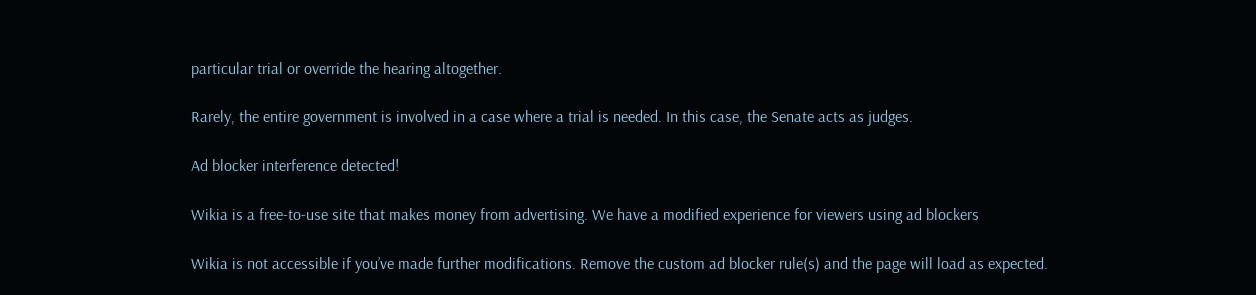particular trial or override the hearing altogether.

Rarely, the entire government is involved in a case where a trial is needed. In this case, the Senate acts as judges.

Ad blocker interference detected!

Wikia is a free-to-use site that makes money from advertising. We have a modified experience for viewers using ad blockers

Wikia is not accessible if you’ve made further modifications. Remove the custom ad blocker rule(s) and the page will load as expected.